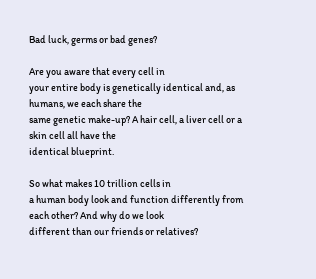Bad luck, germs or bad genes?

Are you aware that every cell in
your entire body is genetically identical and, as humans, we each share the
same genetic make-up? A hair cell, a liver cell or a skin cell all have the
identical blueprint.

So what makes 10 trillion cells in
a human body look and function differently from each other? And why do we look
different than our friends or relatives?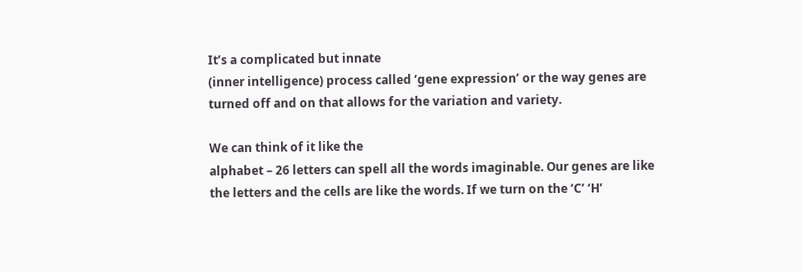It’s a complicated but innate
(inner intelligence) process called ‘gene expression’ or the way genes are
turned off and on that allows for the variation and variety.

We can think of it like the
alphabet – 26 letters can spell all the words imaginable. Our genes are like
the letters and the cells are like the words. If we turn on the ‘C’ ‘H’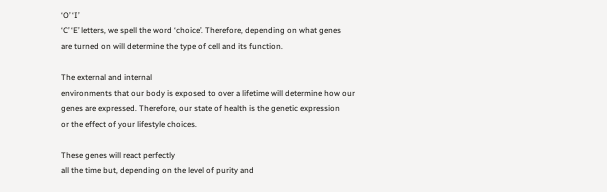‘O’ ‘I’
‘C’ ‘E’ letters, we spell the word ‘choice’. Therefore, depending on what genes
are turned on will determine the type of cell and its function.

The external and internal
environments that our body is exposed to over a lifetime will determine how our
genes are expressed. Therefore, our state of health is the genetic expression
or the effect of your lifestyle choices.

These genes will react perfectly
all the time but, depending on the level of purity and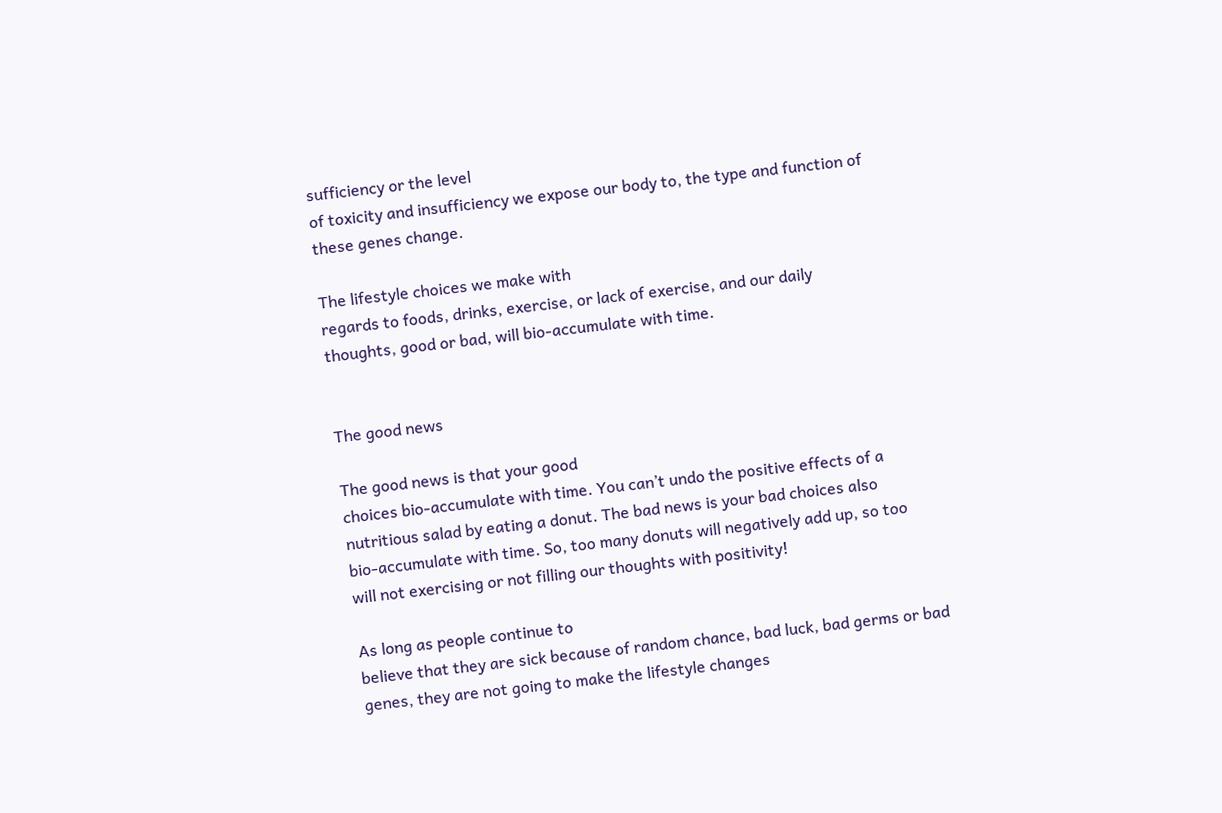sufficiency or the level
of toxicity and insufficiency we expose our body to, the type and function of
these genes change.

The lifestyle choices we make with
regards to foods, drinks, exercise, or lack of exercise, and our daily
thoughts, good or bad, will bio-accumulate with time.


The good news

The good news is that your good
choices bio-accumulate with time. You can’t undo the positive effects of a
nutritious salad by eating a donut. The bad news is your bad choices also
bio-accumulate with time. So, too many donuts will negatively add up, so too
will not exercising or not filling our thoughts with positivity!

As long as people continue to
believe that they are sick because of random chance, bad luck, bad germs or bad
genes, they are not going to make the lifestyle changes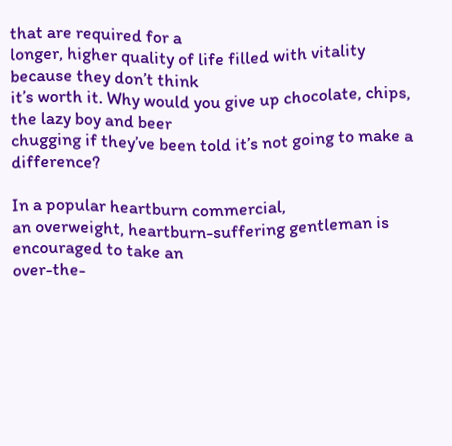that are required for a
longer, higher quality of life filled with vitality because they don’t think
it’s worth it. Why would you give up chocolate, chips, the lazy boy and beer
chugging if they’ve been told it’s not going to make a difference?

In a popular heartburn commercial,
an overweight, heartburn-suffering gentleman is encouraged to take an
over-the-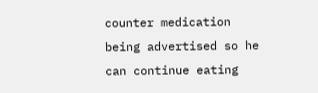counter medication being advertised so he can continue eating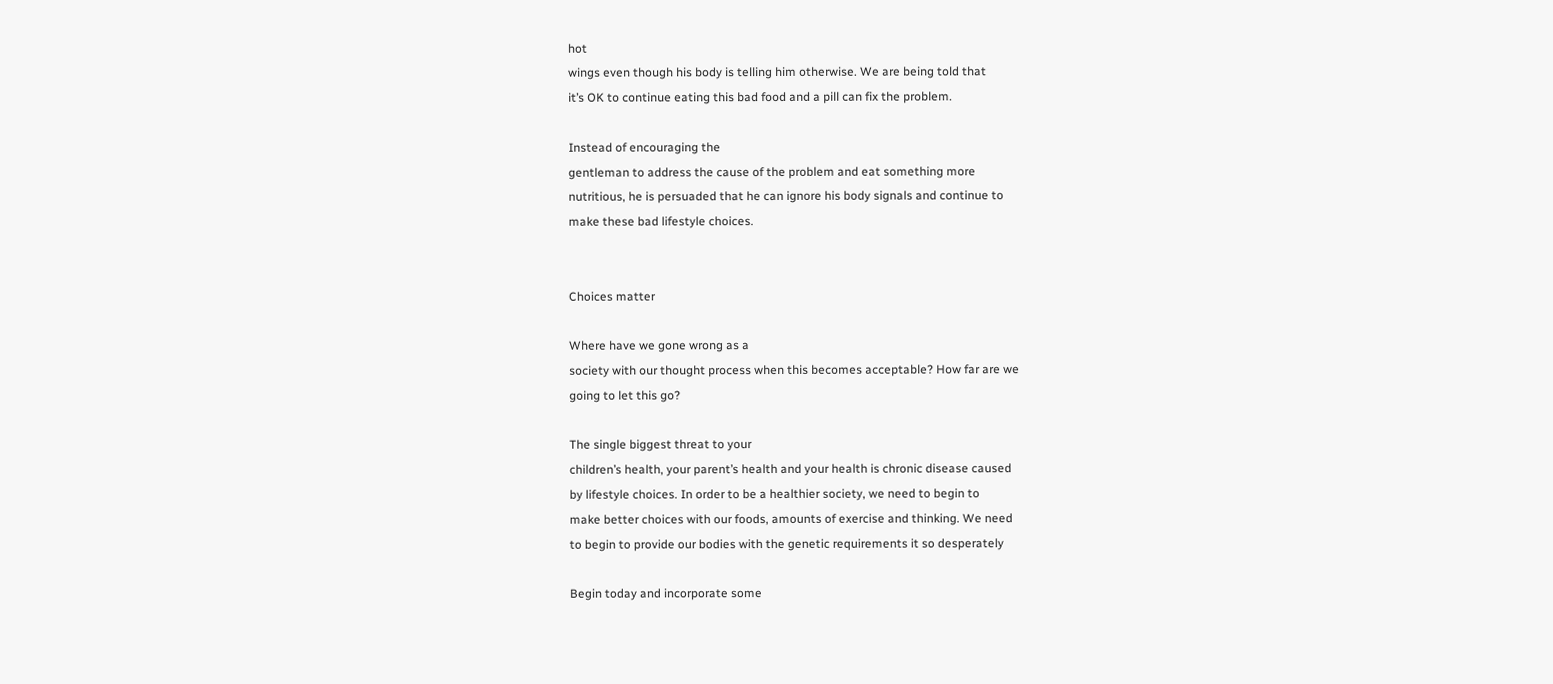hot
wings even though his body is telling him otherwise. We are being told that
it’s OK to continue eating this bad food and a pill can fix the problem.

Instead of encouraging the
gentleman to address the cause of the problem and eat something more
nutritious, he is persuaded that he can ignore his body signals and continue to
make these bad lifestyle choices.


Choices matter

Where have we gone wrong as a
society with our thought process when this becomes acceptable? How far are we
going to let this go?

The single biggest threat to your
children’s health, your parent’s health and your health is chronic disease caused
by lifestyle choices. In order to be a healthier society, we need to begin to
make better choices with our foods, amounts of exercise and thinking. We need
to begin to provide our bodies with the genetic requirements it so desperately

Begin today and incorporate some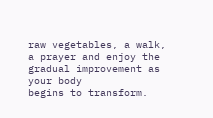raw vegetables, a walk, a prayer and enjoy the gradual improvement as your body
begins to transform.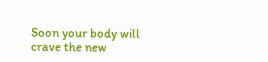Soon your body will crave the new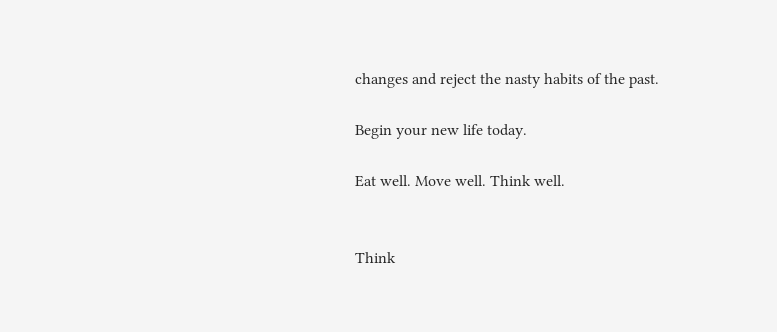changes and reject the nasty habits of the past.

Begin your new life today.

Eat well. Move well. Think well.


Think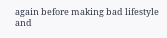again before making bad lifestyle and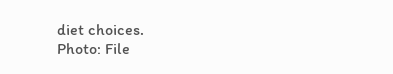diet choices.
Photo: File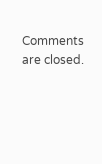Comments are closed.